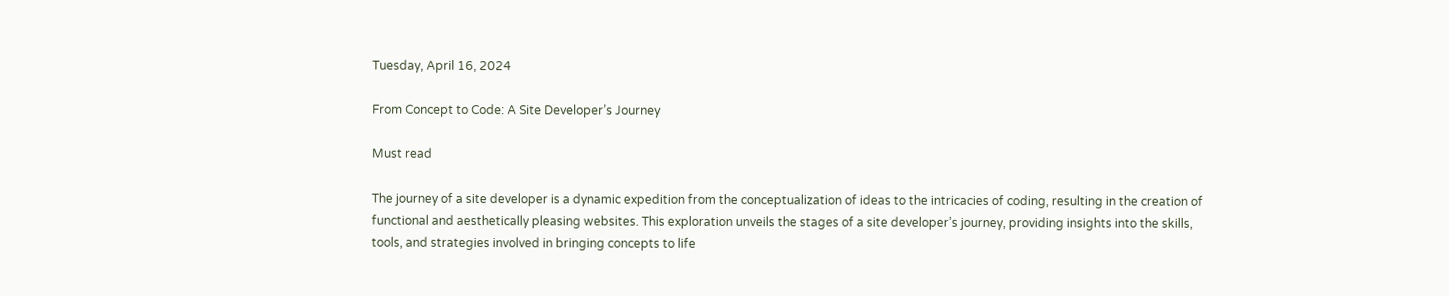Tuesday, April 16, 2024

From Concept to Code: A Site Developer’s Journey

Must read

The journey of a site developer is a dynamic expedition from the conceptualization of ideas to the intricacies of coding, resulting in the creation of functional and aesthetically pleasing websites. This exploration unveils the stages of a site developer’s journey, providing insights into the skills, tools, and strategies involved in bringing concepts to life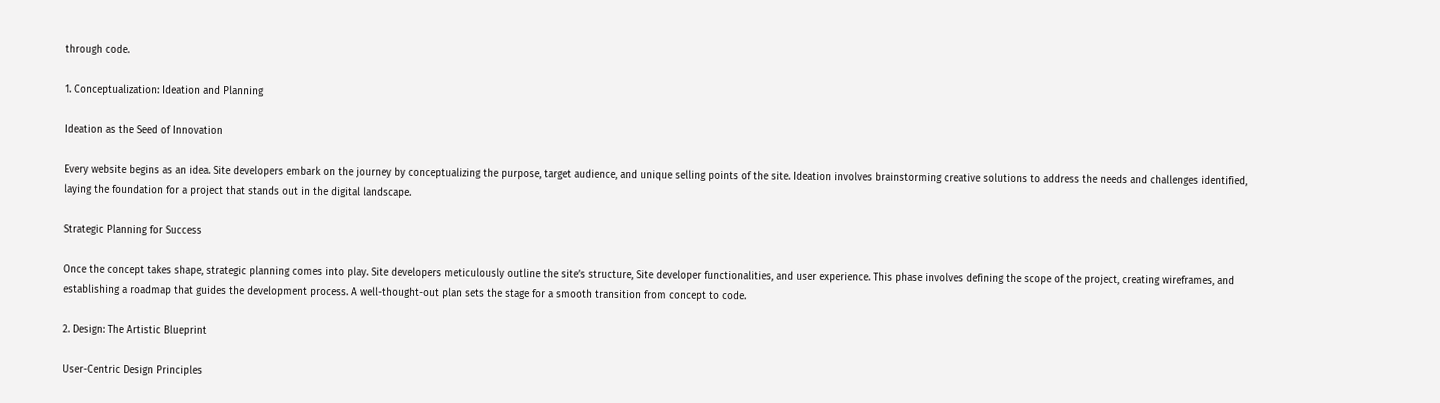through code.

1. Conceptualization: Ideation and Planning

Ideation as the Seed of Innovation

Every website begins as an idea. Site developers embark on the journey by conceptualizing the purpose, target audience, and unique selling points of the site. Ideation involves brainstorming creative solutions to address the needs and challenges identified, laying the foundation for a project that stands out in the digital landscape.

Strategic Planning for Success

Once the concept takes shape, strategic planning comes into play. Site developers meticulously outline the site’s structure, Site developer functionalities, and user experience. This phase involves defining the scope of the project, creating wireframes, and establishing a roadmap that guides the development process. A well-thought-out plan sets the stage for a smooth transition from concept to code.

2. Design: The Artistic Blueprint

User-Centric Design Principles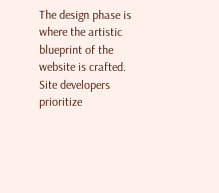The design phase is where the artistic blueprint of the website is crafted. Site developers prioritize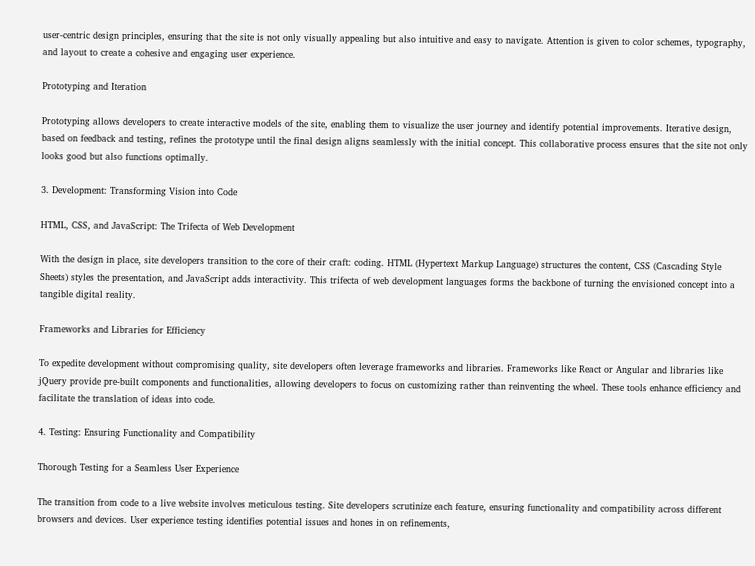user-centric design principles, ensuring that the site is not only visually appealing but also intuitive and easy to navigate. Attention is given to color schemes, typography, and layout to create a cohesive and engaging user experience.

Prototyping and Iteration

Prototyping allows developers to create interactive models of the site, enabling them to visualize the user journey and identify potential improvements. Iterative design, based on feedback and testing, refines the prototype until the final design aligns seamlessly with the initial concept. This collaborative process ensures that the site not only looks good but also functions optimally.

3. Development: Transforming Vision into Code

HTML, CSS, and JavaScript: The Trifecta of Web Development

With the design in place, site developers transition to the core of their craft: coding. HTML (Hypertext Markup Language) structures the content, CSS (Cascading Style Sheets) styles the presentation, and JavaScript adds interactivity. This trifecta of web development languages forms the backbone of turning the envisioned concept into a tangible digital reality.

Frameworks and Libraries for Efficiency

To expedite development without compromising quality, site developers often leverage frameworks and libraries. Frameworks like React or Angular and libraries like jQuery provide pre-built components and functionalities, allowing developers to focus on customizing rather than reinventing the wheel. These tools enhance efficiency and facilitate the translation of ideas into code.

4. Testing: Ensuring Functionality and Compatibility

Thorough Testing for a Seamless User Experience

The transition from code to a live website involves meticulous testing. Site developers scrutinize each feature, ensuring functionality and compatibility across different browsers and devices. User experience testing identifies potential issues and hones in on refinements,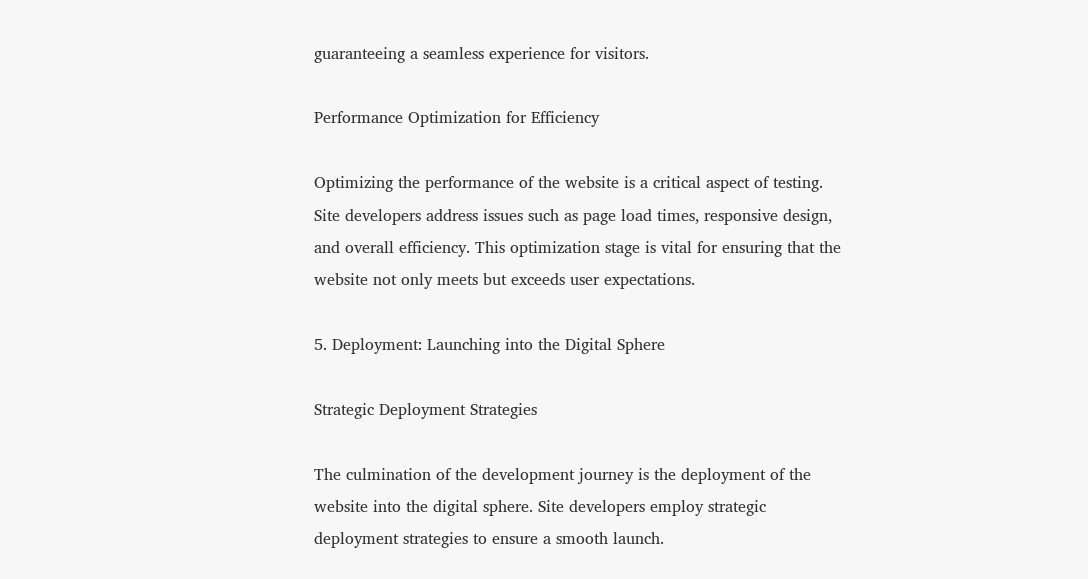guaranteeing a seamless experience for visitors.

Performance Optimization for Efficiency

Optimizing the performance of the website is a critical aspect of testing. Site developers address issues such as page load times, responsive design, and overall efficiency. This optimization stage is vital for ensuring that the website not only meets but exceeds user expectations.

5. Deployment: Launching into the Digital Sphere

Strategic Deployment Strategies

The culmination of the development journey is the deployment of the website into the digital sphere. Site developers employ strategic deployment strategies to ensure a smooth launch.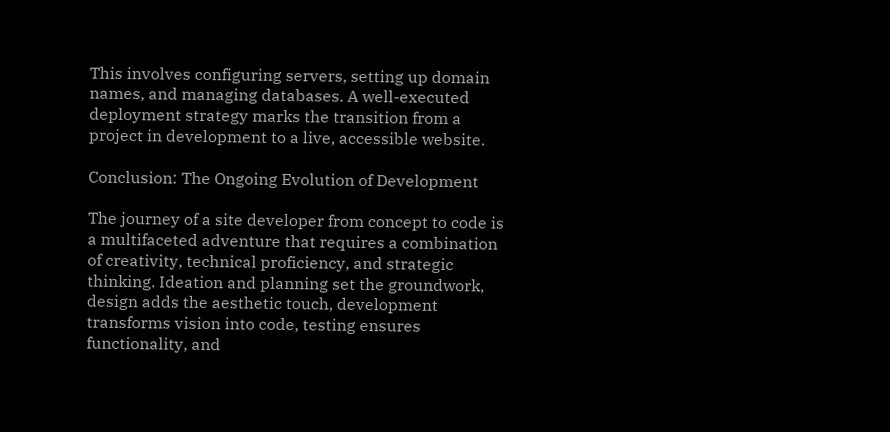This involves configuring servers, setting up domain names, and managing databases. A well-executed deployment strategy marks the transition from a project in development to a live, accessible website.

Conclusion: The Ongoing Evolution of Development

The journey of a site developer from concept to code is a multifaceted adventure that requires a combination of creativity, technical proficiency, and strategic thinking. Ideation and planning set the groundwork, design adds the aesthetic touch, development transforms vision into code, testing ensures functionality, and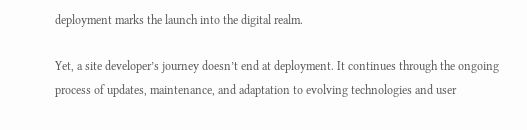deployment marks the launch into the digital realm.

Yet, a site developer’s journey doesn’t end at deployment. It continues through the ongoing process of updates, maintenance, and adaptation to evolving technologies and user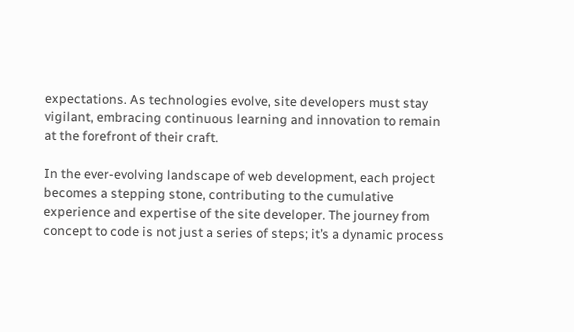expectations. As technologies evolve, site developers must stay vigilant, embracing continuous learning and innovation to remain at the forefront of their craft.

In the ever-evolving landscape of web development, each project becomes a stepping stone, contributing to the cumulative experience and expertise of the site developer. The journey from concept to code is not just a series of steps; it’s a dynamic process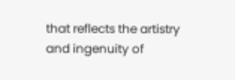that reflects the artistry and ingenuity of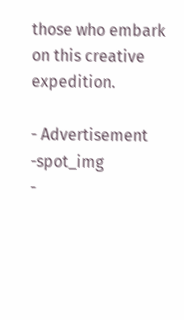those who embark on this creative expedition.

- Advertisement -spot_img
-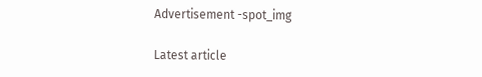Advertisement -spot_img

Latest article